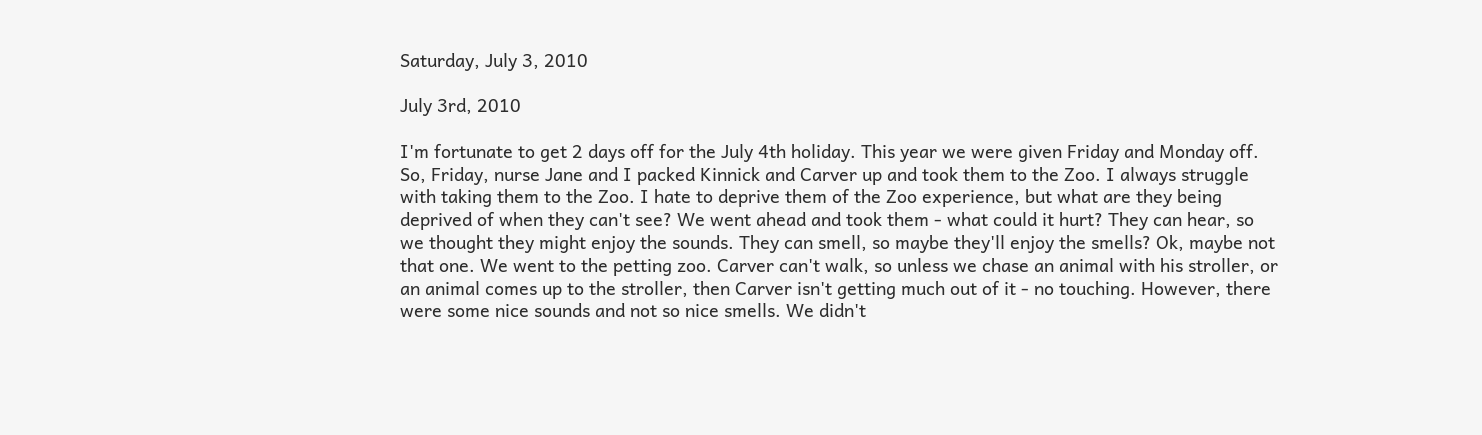Saturday, July 3, 2010

July 3rd, 2010

I'm fortunate to get 2 days off for the July 4th holiday. This year we were given Friday and Monday off. So, Friday, nurse Jane and I packed Kinnick and Carver up and took them to the Zoo. I always struggle with taking them to the Zoo. I hate to deprive them of the Zoo experience, but what are they being deprived of when they can't see? We went ahead and took them - what could it hurt? They can hear, so we thought they might enjoy the sounds. They can smell, so maybe they'll enjoy the smells? Ok, maybe not that one. We went to the petting zoo. Carver can't walk, so unless we chase an animal with his stroller, or an animal comes up to the stroller, then Carver isn't getting much out of it - no touching. However, there were some nice sounds and not so nice smells. We didn't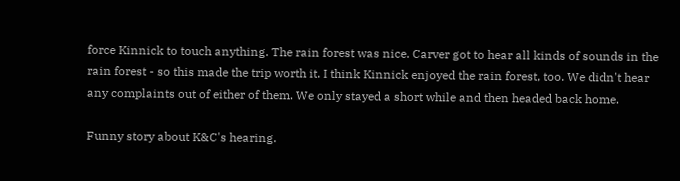force Kinnick to touch anything. The rain forest was nice. Carver got to hear all kinds of sounds in the rain forest - so this made the trip worth it. I think Kinnick enjoyed the rain forest, too. We didn't hear any complaints out of either of them. We only stayed a short while and then headed back home.

Funny story about K&C's hearing.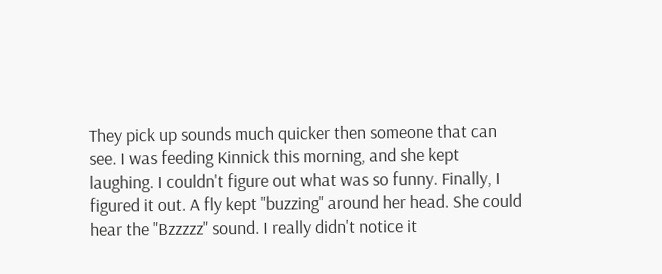They pick up sounds much quicker then someone that can see. I was feeding Kinnick this morning, and she kept laughing. I couldn't figure out what was so funny. Finally, I figured it out. A fly kept "buzzing" around her head. She could hear the "Bzzzzz" sound. I really didn't notice it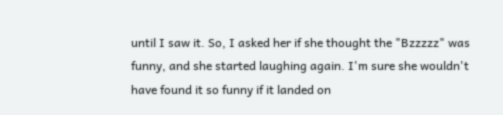until I saw it. So, I asked her if she thought the "Bzzzzz" was funny, and she started laughing again. I'm sure she wouldn't have found it so funny if it landed on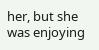her, but she was enjoying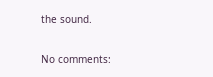the sound.

No comments: